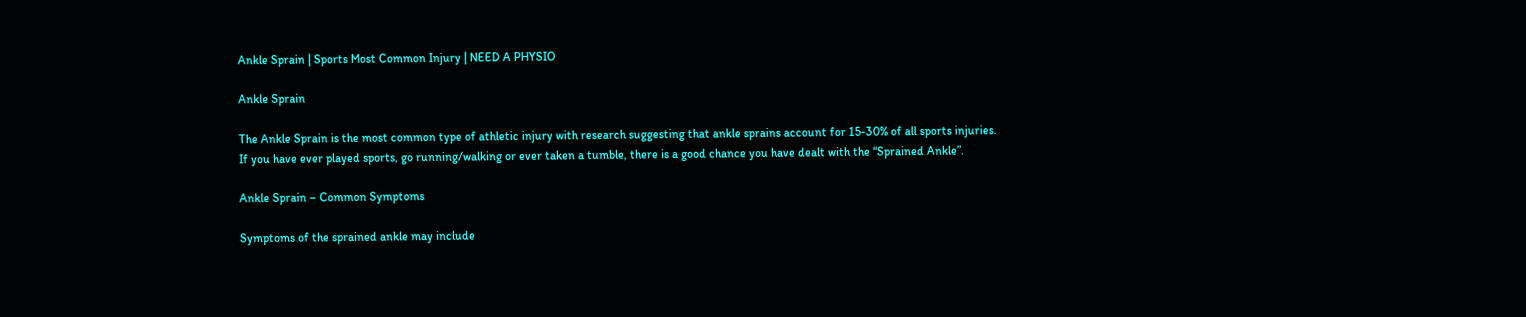Ankle Sprain | Sports Most Common Injury | NEED A PHYSIO

Ankle Sprain

The Ankle Sprain is the most common type of athletic injury with research suggesting that ankle sprains account for 15-30% of all sports injuries. If you have ever played sports, go running/walking or ever taken a tumble, there is a good chance you have dealt with the “Sprained Ankle”.

Ankle Sprain – Common Symptoms

Symptoms of the sprained ankle may include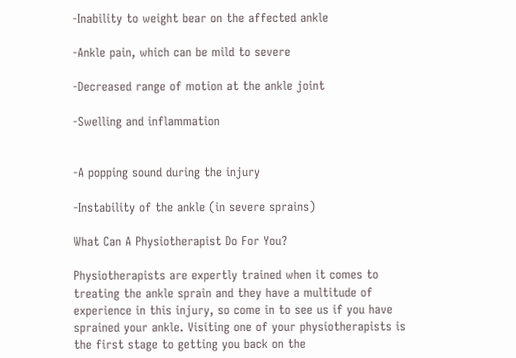-Inability to weight bear on the affected ankle

-Ankle pain, which can be mild to severe

-Decreased range of motion at the ankle joint

-Swelling and inflammation


-A popping sound during the injury

-Instability of the ankle (in severe sprains)

What Can A Physiotherapist Do For You?

Physiotherapists are expertly trained when it comes to treating the ankle sprain and they have a multitude of experience in this injury, so come in to see us if you have sprained your ankle. Visiting one of your physiotherapists is the first stage to getting you back on the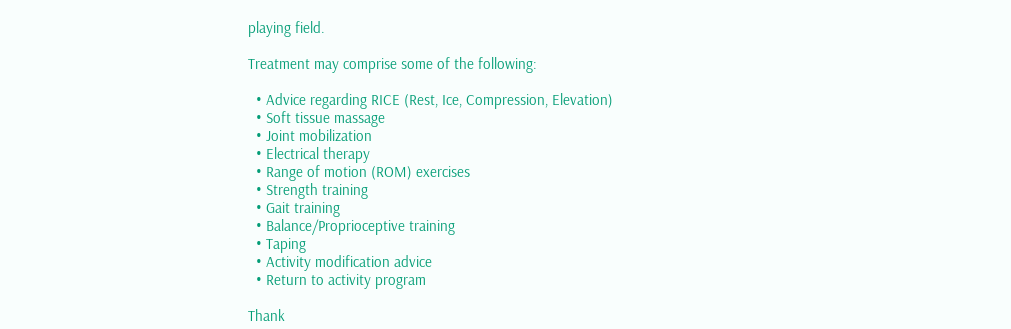playing field.

Treatment may comprise some of the following:

  • Advice regarding RICE (Rest, Ice, Compression, Elevation)
  • Soft tissue massage
  • Joint mobilization
  • Electrical therapy
  • Range of motion (ROM) exercises
  • Strength training
  • Gait training
  • Balance/Proprioceptive training
  • Taping
  • Activity modification advice
  • Return to activity program

Thank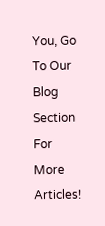You, Go To Our Blog Section For More Articles!